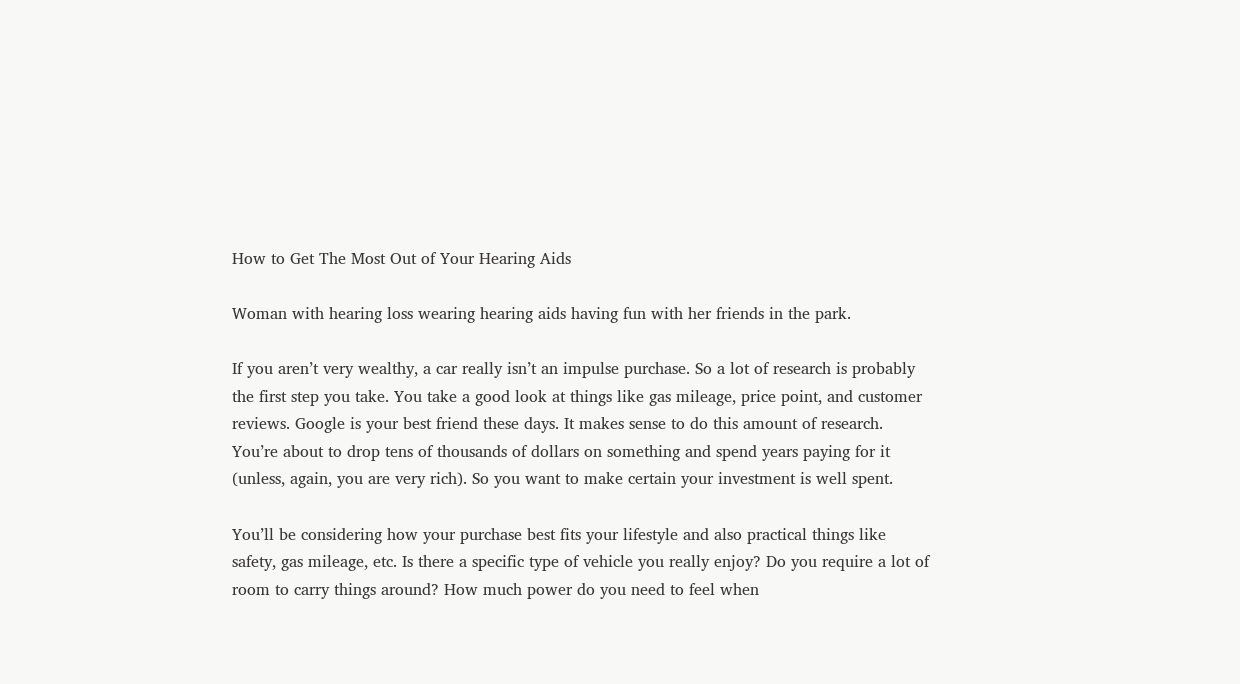How to Get The Most Out of Your Hearing Aids

Woman with hearing loss wearing hearing aids having fun with her friends in the park.

If you aren’t very wealthy, a car really isn’t an impulse purchase. So a lot of research is probably the first step you take. You take a good look at things like gas mileage, price point, and customer reviews. Google is your best friend these days. It makes sense to do this amount of research. You’re about to drop tens of thousands of dollars on something and spend years paying for it (unless, again, you are very rich). So you want to make certain your investment is well spent.

You’ll be considering how your purchase best fits your lifestyle and also practical things like safety, gas mileage, etc. Is there a specific type of vehicle you really enjoy? Do you require a lot of room to carry things around? How much power do you need to feel when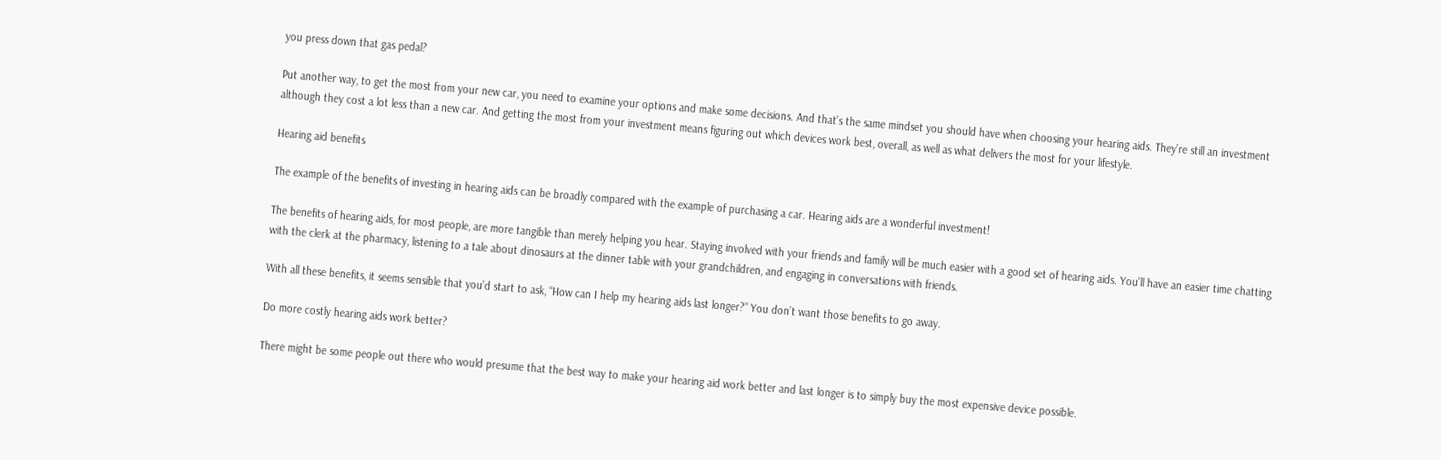you press down that gas pedal?

Put another way, to get the most from your new car, you need to examine your options and make some decisions. And that’s the same mindset you should have when choosing your hearing aids. They’re still an investment although they cost a lot less than a new car. And getting the most from your investment means figuring out which devices work best, overall, as well as what delivers the most for your lifestyle.

Hearing aid benefits

The example of the benefits of investing in hearing aids can be broadly compared with the example of purchasing a car. Hearing aids are a wonderful investment!

The benefits of hearing aids, for most people, are more tangible than merely helping you hear. Staying involved with your friends and family will be much easier with a good set of hearing aids. You’ll have an easier time chatting with the clerk at the pharmacy, listening to a tale about dinosaurs at the dinner table with your grandchildren, and engaging in conversations with friends.

With all these benefits, it seems sensible that you’d start to ask, “How can I help my hearing aids last longer?” You don’t want those benefits to go away.

Do more costly hearing aids work better?

There might be some people out there who would presume that the best way to make your hearing aid work better and last longer is to simply buy the most expensive device possible.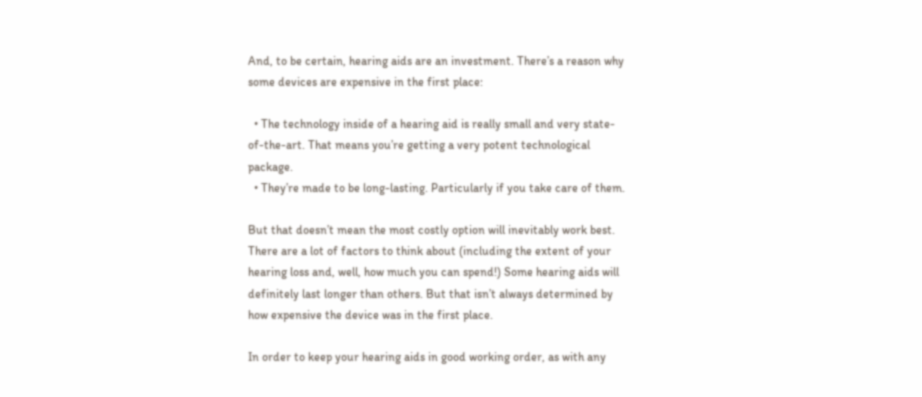And, to be certain, hearing aids are an investment. There’s a reason why some devices are expensive in the first place:

  • The technology inside of a hearing aid is really small and very state-of-the-art. That means you’re getting a very potent technological package.
  • They’re made to be long-lasting. Particularly if you take care of them.

But that doesn’t mean the most costly option will inevitably work best. There are a lot of factors to think about (including the extent of your hearing loss and, well, how much you can spend!) Some hearing aids will definitely last longer than others. But that isn’t always determined by how expensive the device was in the first place.

In order to keep your hearing aids in good working order, as with any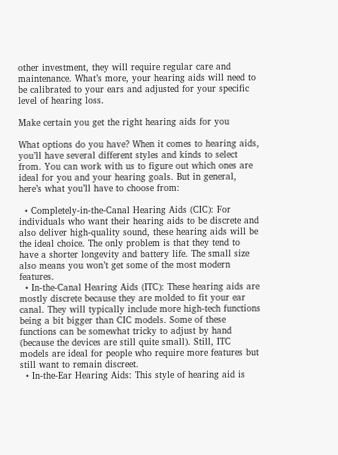other investment, they will require regular care and maintenance. What’s more, your hearing aids will need to be calibrated to your ears and adjusted for your specific level of hearing loss.

Make certain you get the right hearing aids for you

What options do you have? When it comes to hearing aids, you’ll have several different styles and kinds to select from. You can work with us to figure out which ones are ideal for you and your hearing goals. But in general, here’s what you’ll have to choose from:

  • Completely-in-the-Canal Hearing Aids (CIC): For individuals who want their hearing aids to be discrete and also deliver high-quality sound, these hearing aids will be the ideal choice. The only problem is that they tend to have a shorter longevity and battery life. The small size also means you won’t get some of the most modern features.
  • In-the-Canal Hearing Aids (ITC): These hearing aids are mostly discrete because they are molded to fit your ear canal. They will typically include more high-tech functions being a bit bigger than CIC models. Some of these functions can be somewhat tricky to adjust by hand (because the devices are still quite small). Still, ITC models are ideal for people who require more features but still want to remain discreet.
  • In-the-Ear Hearing Aids: This style of hearing aid is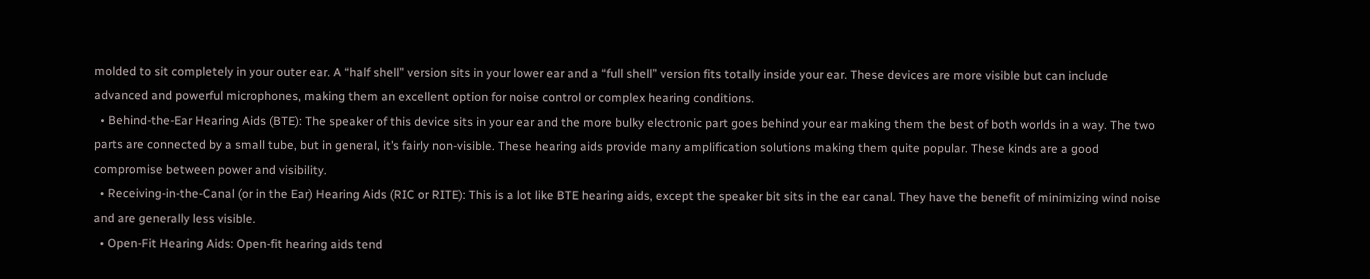molded to sit completely in your outer ear. A “half shell” version sits in your lower ear and a “full shell” version fits totally inside your ear. These devices are more visible but can include advanced and powerful microphones, making them an excellent option for noise control or complex hearing conditions.
  • Behind-the-Ear Hearing Aids (BTE): The speaker of this device sits in your ear and the more bulky electronic part goes behind your ear making them the best of both worlds in a way. The two parts are connected by a small tube, but in general, it’s fairly non-visible. These hearing aids provide many amplification solutions making them quite popular. These kinds are a good compromise between power and visibility.
  • Receiving-in-the-Canal (or in the Ear) Hearing Aids (RIC or RITE): This is a lot like BTE hearing aids, except the speaker bit sits in the ear canal. They have the benefit of minimizing wind noise and are generally less visible.
  • Open-Fit Hearing Aids: Open-fit hearing aids tend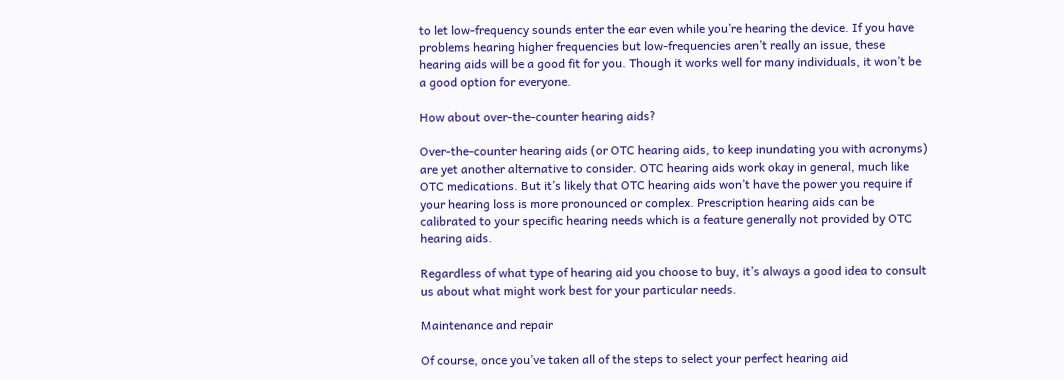to let low-frequency sounds enter the ear even while you’re hearing the device. If you have problems hearing higher frequencies but low-frequencies aren’t really an issue, these hearing aids will be a good fit for you. Though it works well for many individuals, it won’t be a good option for everyone.

How about over-the-counter hearing aids?

Over-the-counter hearing aids (or OTC hearing aids, to keep inundating you with acronyms) are yet another alternative to consider. OTC hearing aids work okay in general, much like OTC medications. But it’s likely that OTC hearing aids won’t have the power you require if your hearing loss is more pronounced or complex. Prescription hearing aids can be calibrated to your specific hearing needs which is a feature generally not provided by OTC hearing aids.

Regardless of what type of hearing aid you choose to buy, it’s always a good idea to consult us about what might work best for your particular needs.

Maintenance and repair

Of course, once you’ve taken all of the steps to select your perfect hearing aid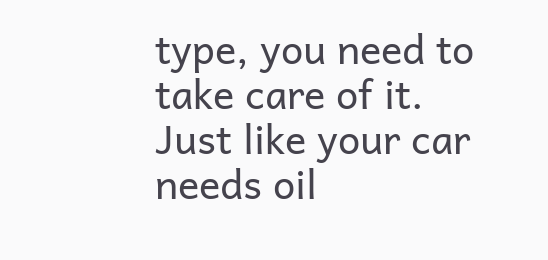type, you need to take care of it. Just like your car needs oil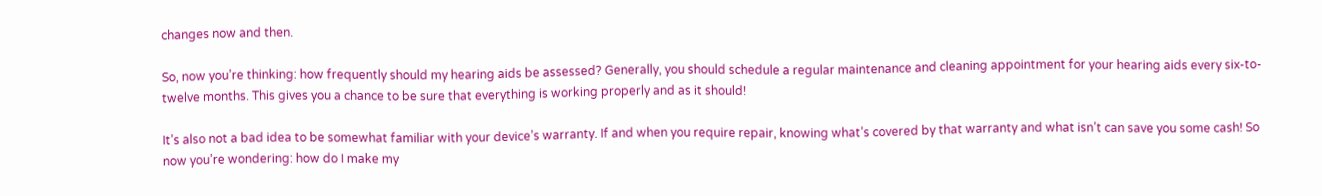changes now and then.

So, now you’re thinking: how frequently should my hearing aids be assessed? Generally, you should schedule a regular maintenance and cleaning appointment for your hearing aids every six-to-twelve months. This gives you a chance to be sure that everything is working properly and as it should!

It’s also not a bad idea to be somewhat familiar with your device’s warranty. If and when you require repair, knowing what’s covered by that warranty and what isn’t can save you some cash! So now you’re wondering: how do I make my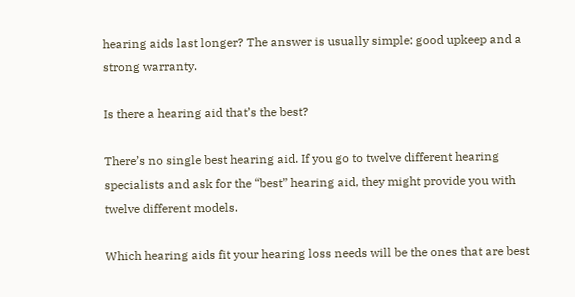hearing aids last longer? The answer is usually simple: good upkeep and a strong warranty.

Is there a hearing aid that’s the best?

There’s no single best hearing aid. If you go to twelve different hearing specialists and ask for the “best” hearing aid, they might provide you with twelve different models.

Which hearing aids fit your hearing loss needs will be the ones that are best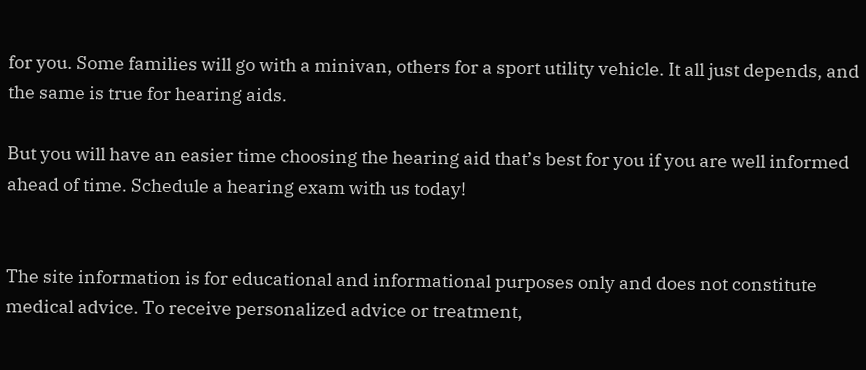for you. Some families will go with a minivan, others for a sport utility vehicle. It all just depends, and the same is true for hearing aids.

But you will have an easier time choosing the hearing aid that’s best for you if you are well informed ahead of time. Schedule a hearing exam with us today!


The site information is for educational and informational purposes only and does not constitute medical advice. To receive personalized advice or treatment,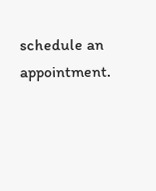schedule an appointment.